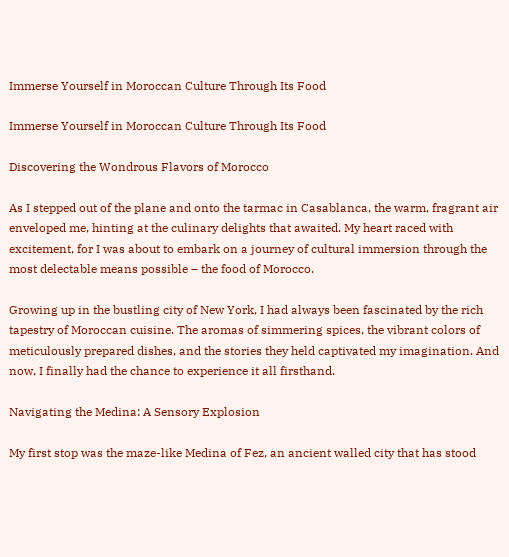Immerse Yourself in Moroccan Culture Through Its Food

Immerse Yourself in Moroccan Culture Through Its Food

Discovering the Wondrous Flavors of Morocco

As I stepped out of the plane and onto the tarmac in Casablanca, the warm, fragrant air enveloped me, hinting at the culinary delights that awaited. My heart raced with excitement, for I was about to embark on a journey of cultural immersion through the most delectable means possible – the food of Morocco.

Growing up in the bustling city of New York, I had always been fascinated by the rich tapestry of Moroccan cuisine. The aromas of simmering spices, the vibrant colors of meticulously prepared dishes, and the stories they held captivated my imagination. And now, I finally had the chance to experience it all firsthand.

Navigating the Medina: A Sensory Explosion

My first stop was the maze-like Medina of Fez, an ancient walled city that has stood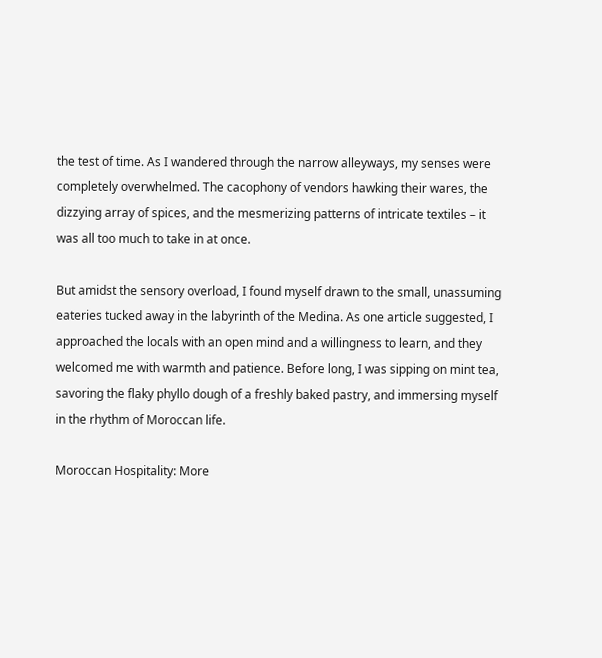the test of time. As I wandered through the narrow alleyways, my senses were completely overwhelmed. The cacophony of vendors hawking their wares, the dizzying array of spices, and the mesmerizing patterns of intricate textiles – it was all too much to take in at once.

But amidst the sensory overload, I found myself drawn to the small, unassuming eateries tucked away in the labyrinth of the Medina. As one article suggested, I approached the locals with an open mind and a willingness to learn, and they welcomed me with warmth and patience. Before long, I was sipping on mint tea, savoring the flaky phyllo dough of a freshly baked pastry, and immersing myself in the rhythm of Moroccan life.

Moroccan Hospitality: More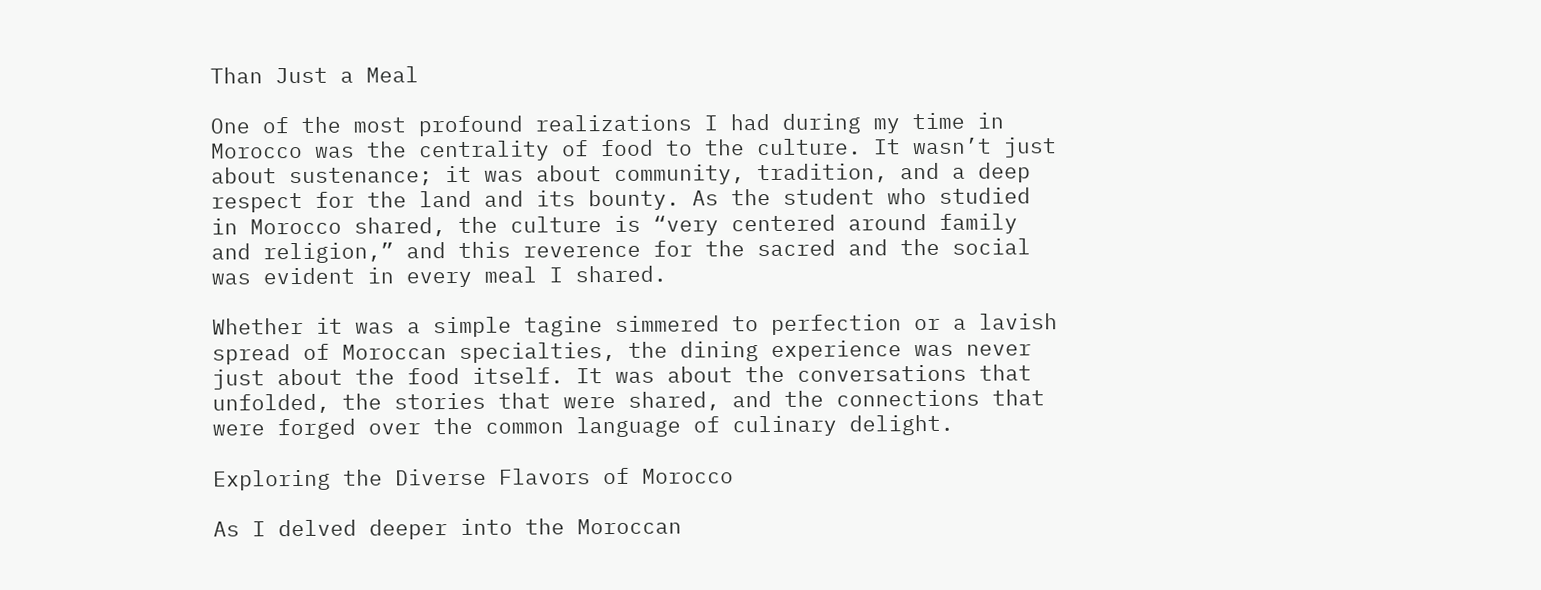Than Just a Meal

One of the most profound realizations I had during my time in Morocco was the centrality of food to the culture. It wasn’t just about sustenance; it was about community, tradition, and a deep respect for the land and its bounty. As the student who studied in Morocco shared, the culture is “very centered around family and religion,” and this reverence for the sacred and the social was evident in every meal I shared.

Whether it was a simple tagine simmered to perfection or a lavish spread of Moroccan specialties, the dining experience was never just about the food itself. It was about the conversations that unfolded, the stories that were shared, and the connections that were forged over the common language of culinary delight.

Exploring the Diverse Flavors of Morocco

As I delved deeper into the Moroccan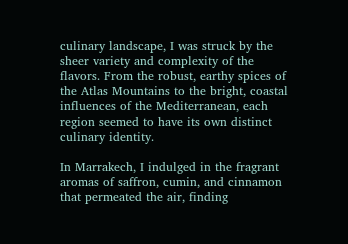culinary landscape, I was struck by the sheer variety and complexity of the flavors. From the robust, earthy spices of the Atlas Mountains to the bright, coastal influences of the Mediterranean, each region seemed to have its own distinct culinary identity.

In Marrakech, I indulged in the fragrant aromas of saffron, cumin, and cinnamon that permeated the air, finding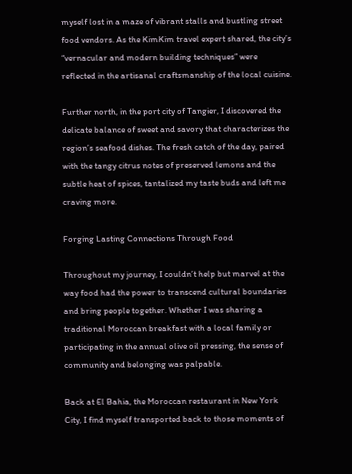myself lost in a maze of vibrant stalls and bustling street food vendors. As the KimKim travel expert shared, the city’s “vernacular and modern building techniques” were reflected in the artisanal craftsmanship of the local cuisine.

Further north, in the port city of Tangier, I discovered the delicate balance of sweet and savory that characterizes the region’s seafood dishes. The fresh catch of the day, paired with the tangy citrus notes of preserved lemons and the subtle heat of spices, tantalized my taste buds and left me craving more.

Forging Lasting Connections Through Food

Throughout my journey, I couldn’t help but marvel at the way food had the power to transcend cultural boundaries and bring people together. Whether I was sharing a traditional Moroccan breakfast with a local family or participating in the annual olive oil pressing, the sense of community and belonging was palpable.

Back at El Bahia, the Moroccan restaurant in New York City, I find myself transported back to those moments of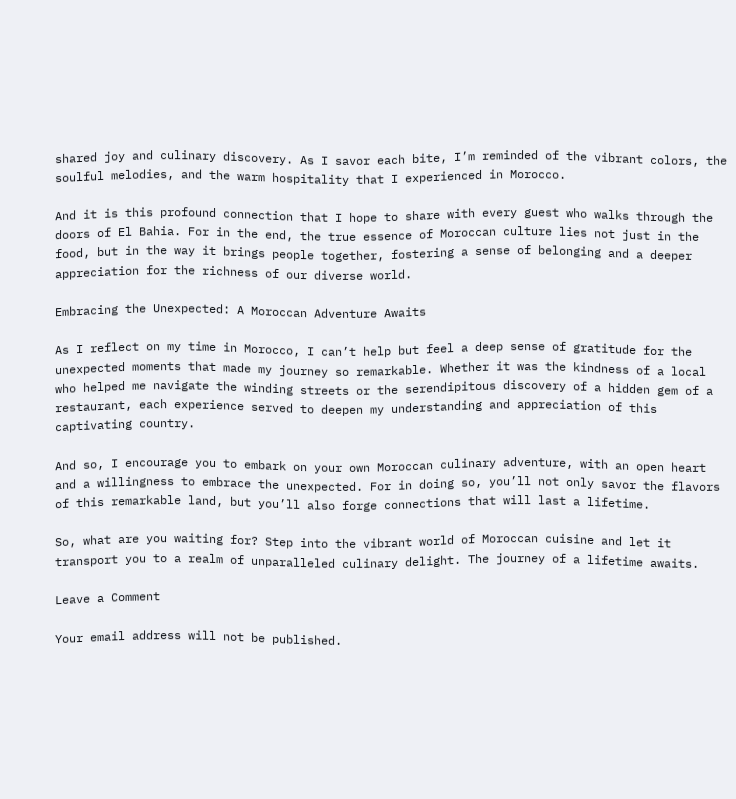shared joy and culinary discovery. As I savor each bite, I’m reminded of the vibrant colors, the soulful melodies, and the warm hospitality that I experienced in Morocco.

And it is this profound connection that I hope to share with every guest who walks through the doors of El Bahia. For in the end, the true essence of Moroccan culture lies not just in the food, but in the way it brings people together, fostering a sense of belonging and a deeper appreciation for the richness of our diverse world.

Embracing the Unexpected: A Moroccan Adventure Awaits

As I reflect on my time in Morocco, I can’t help but feel a deep sense of gratitude for the unexpected moments that made my journey so remarkable. Whether it was the kindness of a local who helped me navigate the winding streets or the serendipitous discovery of a hidden gem of a restaurant, each experience served to deepen my understanding and appreciation of this captivating country.

And so, I encourage you to embark on your own Moroccan culinary adventure, with an open heart and a willingness to embrace the unexpected. For in doing so, you’ll not only savor the flavors of this remarkable land, but you’ll also forge connections that will last a lifetime.

So, what are you waiting for? Step into the vibrant world of Moroccan cuisine and let it transport you to a realm of unparalleled culinary delight. The journey of a lifetime awaits.

Leave a Comment

Your email address will not be published.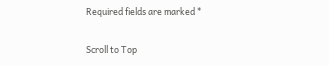Required fields are marked *

Scroll to Top